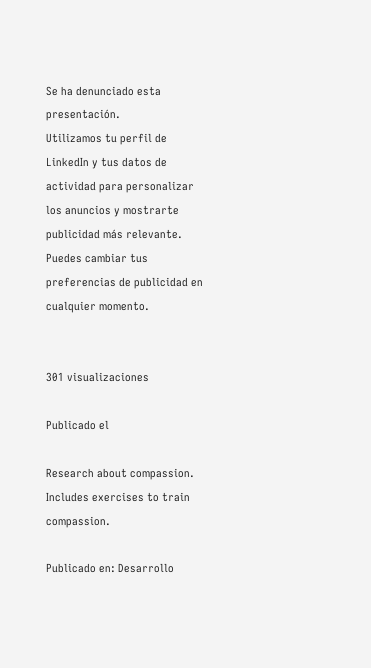Se ha denunciado esta presentación.
Utilizamos tu perfil de LinkedIn y tus datos de actividad para personalizar los anuncios y mostrarte publicidad más relevante. Puedes cambiar tus preferencias de publicidad en cualquier momento.


301 visualizaciones

Publicado el

Research about compassion. Includes exercises to train compassion.

Publicado en: Desarrollo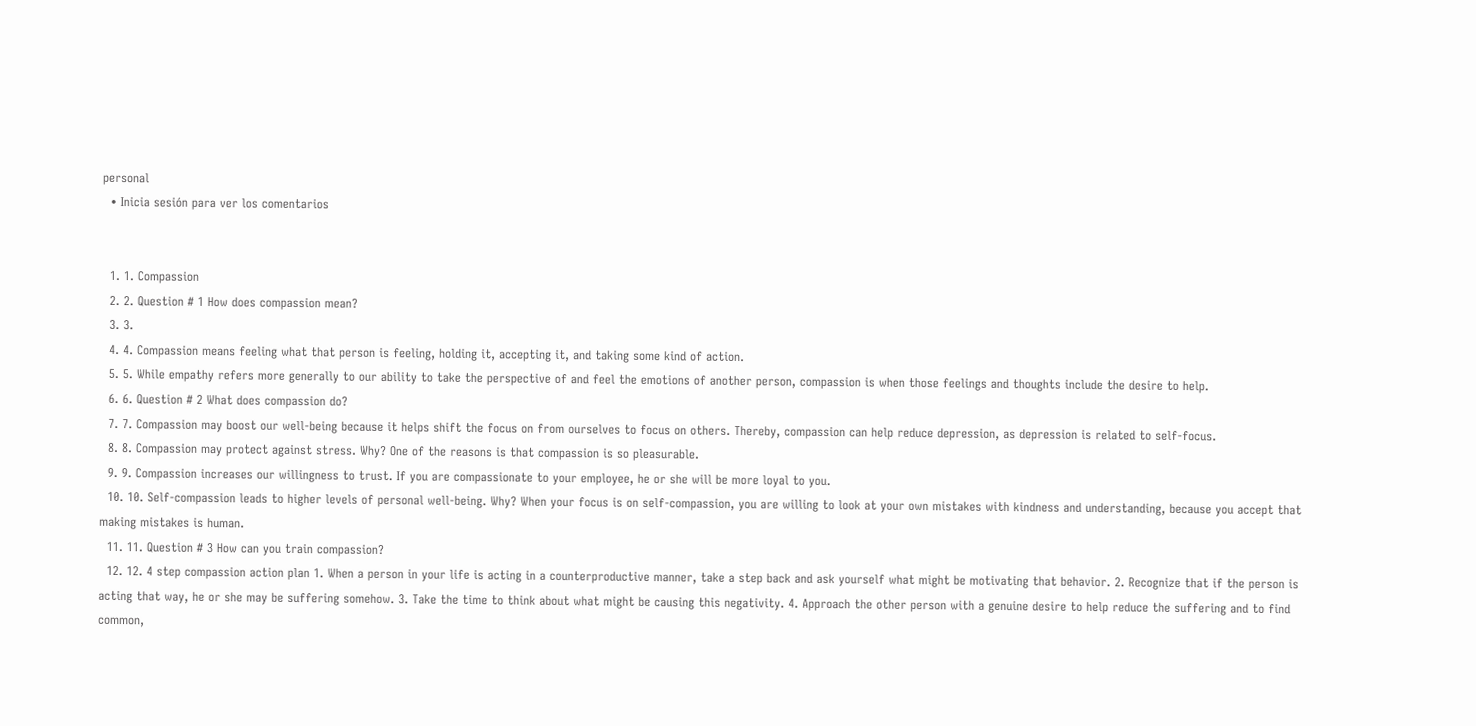personal
  • Inicia sesión para ver los comentarios


  1. 1. Compassion
  2. 2. Question # 1 How does compassion mean?
  3. 3.
  4. 4. Compassion means feeling what that person is feeling, holding it, accepting it, and taking some kind of action.
  5. 5. While empathy refers more generally to our ability to take the perspective of and feel the emotions of another person, compassion is when those feelings and thoughts include the desire to help.
  6. 6. Question # 2 What does compassion do?
  7. 7. Compassion may boost our well-being because it helps shift the focus on from ourselves to focus on others. Thereby, compassion can help reduce depression, as depression is related to self-focus.
  8. 8. Compassion may protect against stress. Why? One of the reasons is that compassion is so pleasurable.
  9. 9. Compassion increases our willingness to trust. If you are compassionate to your employee, he or she will be more loyal to you.
  10. 10. Self-compassion leads to higher levels of personal well-being. Why? When your focus is on self-compassion, you are willing to look at your own mistakes with kindness and understanding, because you accept that making mistakes is human.
  11. 11. Question # 3 How can you train compassion?
  12. 12. 4 step compassion action plan 1. When a person in your life is acting in a counterproductive manner, take a step back and ask yourself what might be motivating that behavior. 2. Recognize that if the person is acting that way, he or she may be suffering somehow. 3. Take the time to think about what might be causing this negativity. 4. Approach the other person with a genuine desire to help reduce the suffering and to find common,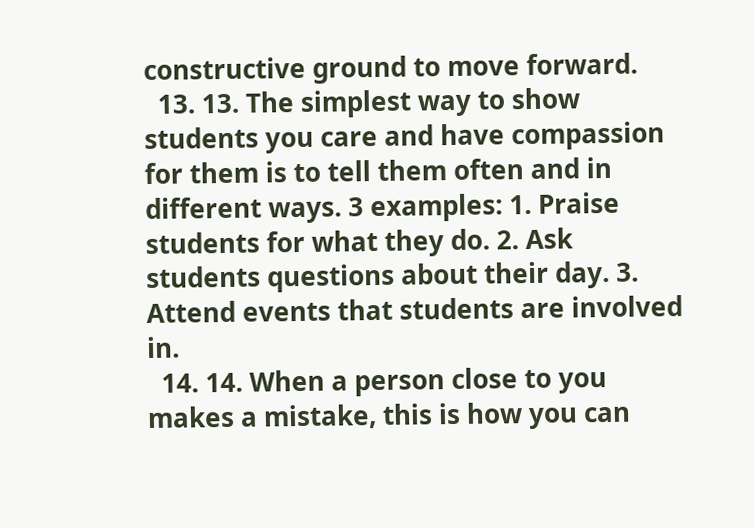constructive ground to move forward.
  13. 13. The simplest way to show students you care and have compassion for them is to tell them often and in different ways. 3 examples: 1. Praise students for what they do. 2. Ask students questions about their day. 3. Attend events that students are involved in.
  14. 14. When a person close to you makes a mistake, this is how you can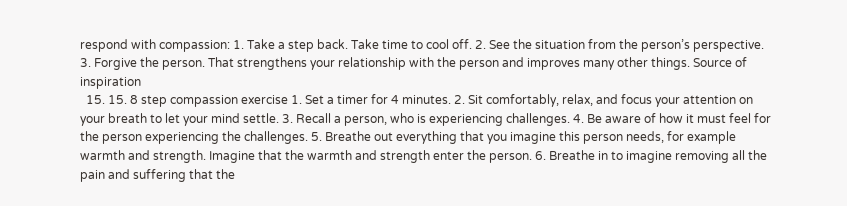respond with compassion: 1. Take a step back. Take time to cool off. 2. See the situation from the person’s perspective. 3. Forgive the person. That strengthens your relationship with the person and improves many other things. Source of inspiration
  15. 15. 8 step compassion exercise 1. Set a timer for 4 minutes. 2. Sit comfortably, relax, and focus your attention on your breath to let your mind settle. 3. Recall a person, who is experiencing challenges. 4. Be aware of how it must feel for the person experiencing the challenges. 5. Breathe out everything that you imagine this person needs, for example warmth and strength. Imagine that the warmth and strength enter the person. 6. Breathe in to imagine removing all the pain and suffering that the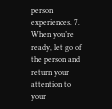person experiences. 7. When you’re ready, let go of the person and return your attention to your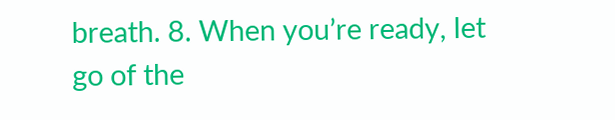breath. 8. When you’re ready, let go of the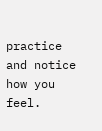practice and notice how you feel.